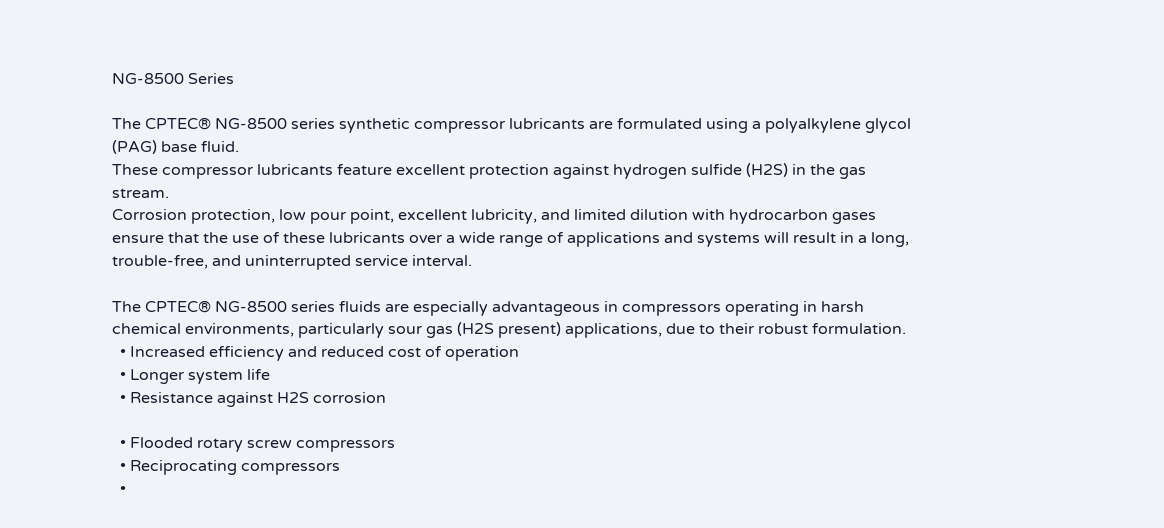NG-8500 Series

The CPTEC® NG-8500 series synthetic compressor lubricants are formulated using a polyalkylene glycol (PAG) base fluid.
These compressor lubricants feature excellent protection against hydrogen sulfide (H2S) in the gas stream.
Corrosion protection, low pour point, excellent lubricity, and limited dilution with hydrocarbon gases ensure that the use of these lubricants over a wide range of applications and systems will result in a long, trouble-free, and uninterrupted service interval.

The CPTEC® NG-8500 series fluids are especially advantageous in compressors operating in harsh chemical environments, particularly sour gas (H2S present) applications, due to their robust formulation.
  • Increased efficiency and reduced cost of operation
  • Longer system life
  • Resistance against H2S corrosion

  • Flooded rotary screw compressors
  • Reciprocating compressors
  •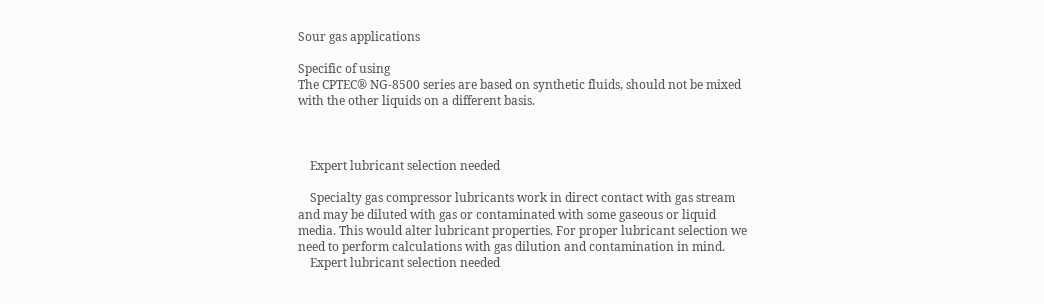Sour gas applications

Specific of using
The CPTEC® NG-8500 series are based on synthetic fluids, should not be mixed with the other liquids on a different basis.



    Expert lubricant selection needed

    Specialty gas compressor lubricants work in direct contact with gas stream and may be diluted with gas or contaminated with some gaseous or liquid media. This would alter lubricant properties. For proper lubricant selection we need to perform calculations with gas dilution and contamination in mind.
    Expert lubricant selection needed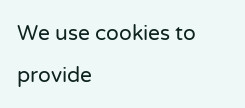We use cookies to provide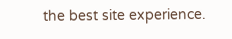the best site experience.